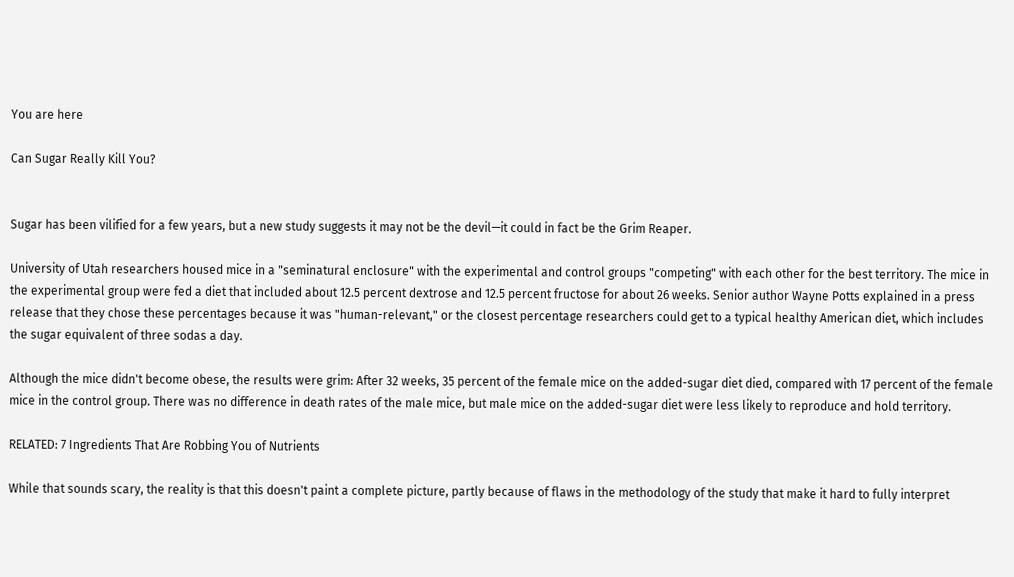You are here

Can Sugar Really Kill You?


Sugar has been vilified for a few years, but a new study suggests it may not be the devil—it could in fact be the Grim Reaper.

University of Utah researchers housed mice in a "seminatural enclosure" with the experimental and control groups "competing" with each other for the best territory. The mice in the experimental group were fed a diet that included about 12.5 percent dextrose and 12.5 percent fructose for about 26 weeks. Senior author Wayne Potts explained in a press release that they chose these percentages because it was "human-relevant," or the closest percentage researchers could get to a typical healthy American diet, which includes the sugar equivalent of three sodas a day.

Although the mice didn't become obese, the results were grim: After 32 weeks, 35 percent of the female mice on the added-sugar diet died, compared with 17 percent of the female mice in the control group. There was no difference in death rates of the male mice, but male mice on the added-sugar diet were less likely to reproduce and hold territory.

RELATED: 7 Ingredients That Are Robbing You of Nutrients

While that sounds scary, the reality is that this doesn't paint a complete picture, partly because of flaws in the methodology of the study that make it hard to fully interpret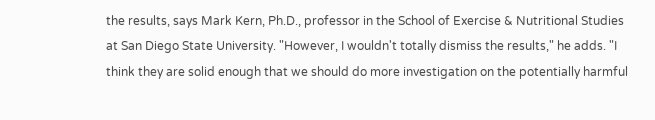the results, says Mark Kern, Ph.D., professor in the School of Exercise & Nutritional Studies at San Diego State University. "However, I wouldn't totally dismiss the results," he adds. "I think they are solid enough that we should do more investigation on the potentially harmful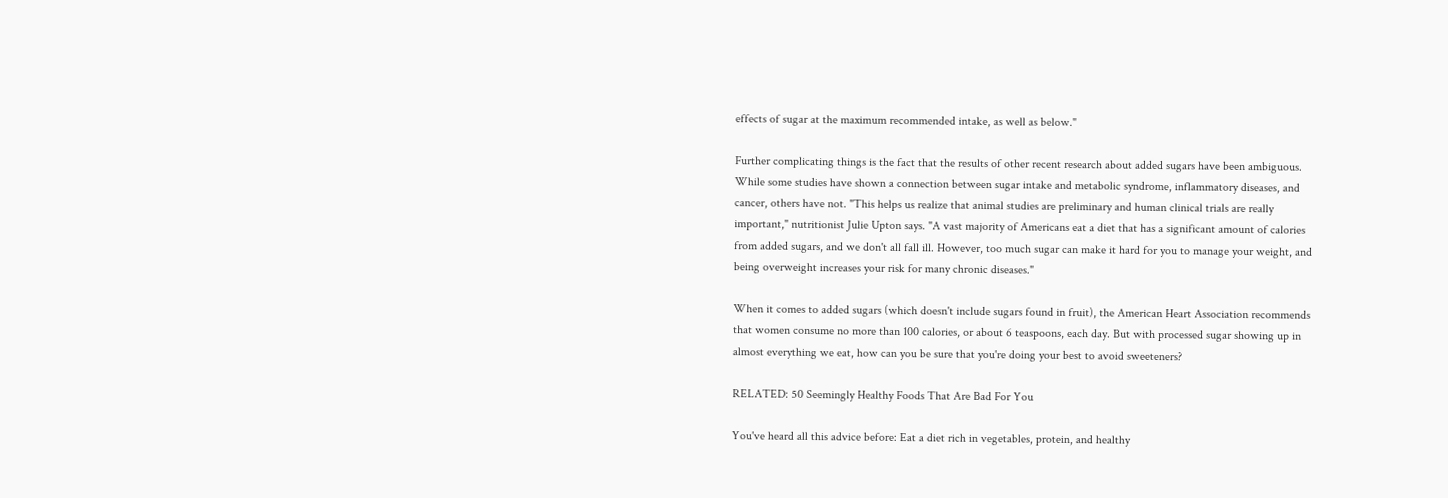effects of sugar at the maximum recommended intake, as well as below."

Further complicating things is the fact that the results of other recent research about added sugars have been ambiguous. While some studies have shown a connection between sugar intake and metabolic syndrome, inflammatory diseases, and cancer, others have not. "This helps us realize that animal studies are preliminary and human clinical trials are really important," nutritionist Julie Upton says. "A vast majority of Americans eat a diet that has a significant amount of calories from added sugars, and we don't all fall ill. However, too much sugar can make it hard for you to manage your weight, and being overweight increases your risk for many chronic diseases."

When it comes to added sugars (which doesn't include sugars found in fruit), the American Heart Association recommends that women consume no more than 100 calories, or about 6 teaspoons, each day. But with processed sugar showing up in almost everything we eat, how can you be sure that you're doing your best to avoid sweeteners?

RELATED: 50 Seemingly Healthy Foods That Are Bad For You

You've heard all this advice before: Eat a diet rich in vegetables, protein, and healthy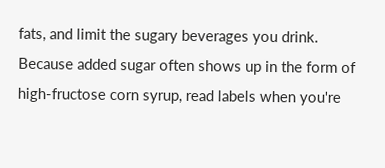fats, and limit the sugary beverages you drink. Because added sugar often shows up in the form of high-fructose corn syrup, read labels when you're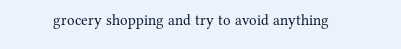grocery shopping and try to avoid anything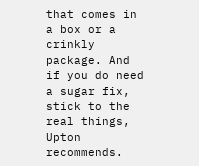that comes in a box or a crinkly package. And if you do need a sugar fix, stick to the real things, Upton recommends.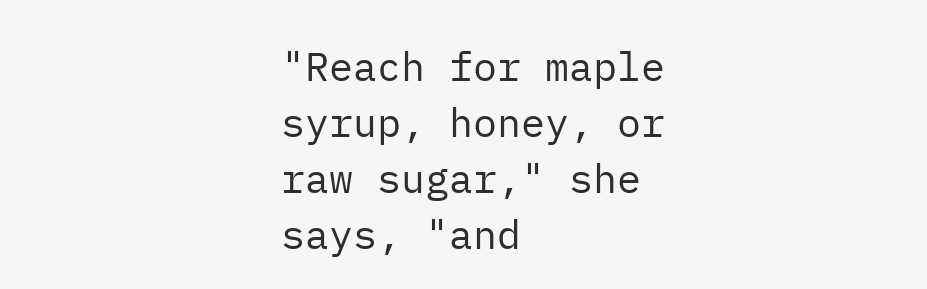"Reach for maple syrup, honey, or raw sugar," she says, "and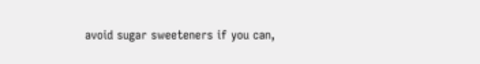avoid sugar sweeteners if you can,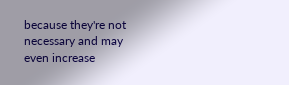because they're not necessary and may even increase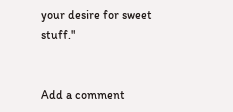your desire for sweet stuff."


Add a comment